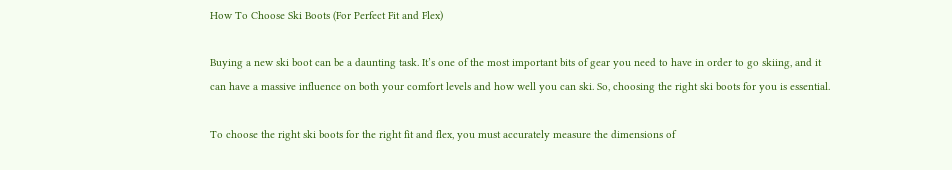How To Choose Ski Boots (For Perfect Fit and Flex)

Buying a new ski boot can be a daunting task. It’s one of the most important bits of gear you need to have in order to go skiing, and it can have a massive influence on both your comfort levels and how well you can ski. So, choosing the right ski boots for you is essential.

To choose the right ski boots for the right fit and flex, you must accurately measure the dimensions of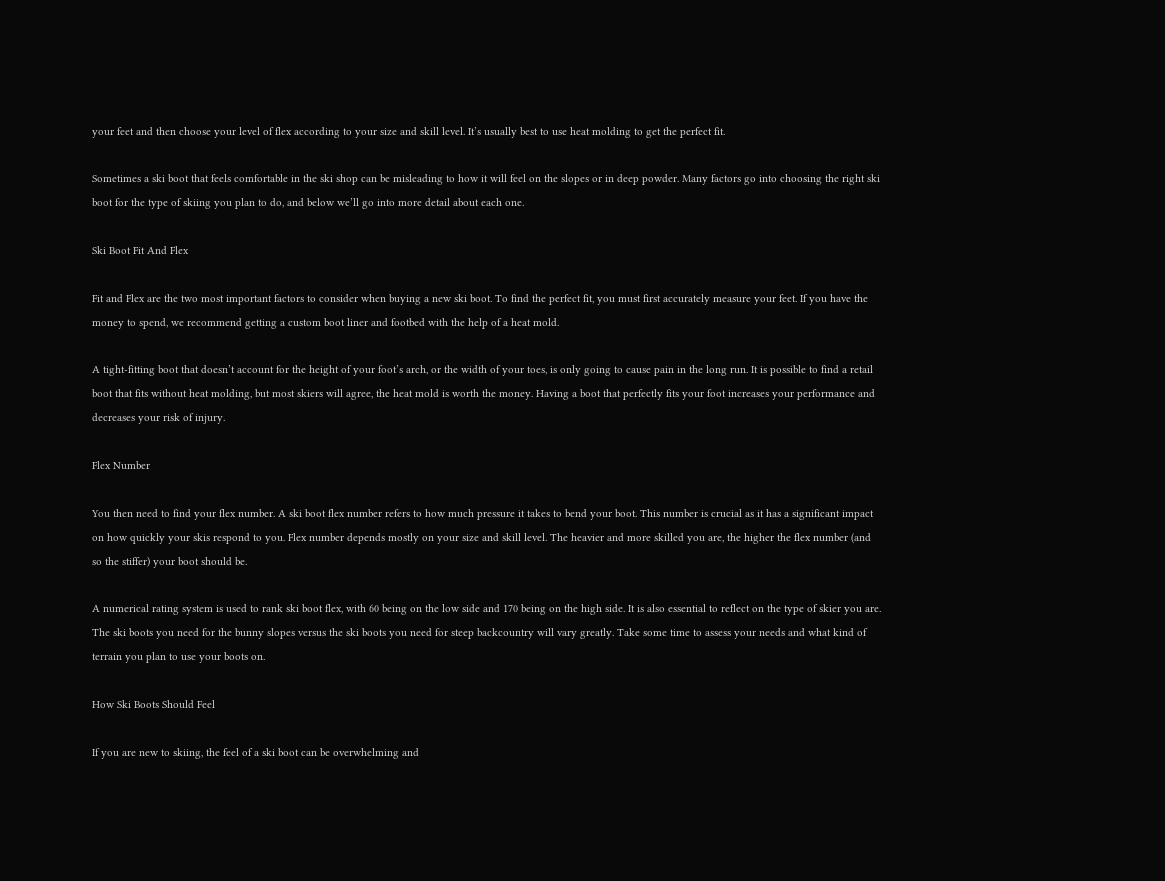your feet and then choose your level of flex according to your size and skill level. It’s usually best to use heat molding to get the perfect fit.

Sometimes a ski boot that feels comfortable in the ski shop can be misleading to how it will feel on the slopes or in deep powder. Many factors go into choosing the right ski boot for the type of skiing you plan to do, and below we’ll go into more detail about each one.

Ski Boot Fit And Flex

Fit and Flex are the two most important factors to consider when buying a new ski boot. To find the perfect fit, you must first accurately measure your feet. If you have the money to spend, we recommend getting a custom boot liner and footbed with the help of a heat mold.

A tight-fitting boot that doesn’t account for the height of your foot’s arch, or the width of your toes, is only going to cause pain in the long run. It is possible to find a retail boot that fits without heat molding, but most skiers will agree, the heat mold is worth the money. Having a boot that perfectly fits your foot increases your performance and decreases your risk of injury.

Flex Number

You then need to find your flex number. A ski boot flex number refers to how much pressure it takes to bend your boot. This number is crucial as it has a significant impact on how quickly your skis respond to you. Flex number depends mostly on your size and skill level. The heavier and more skilled you are, the higher the flex number (and so the stiffer) your boot should be.

A numerical rating system is used to rank ski boot flex, with 60 being on the low side and 170 being on the high side. It is also essential to reflect on the type of skier you are. The ski boots you need for the bunny slopes versus the ski boots you need for steep backcountry will vary greatly. Take some time to assess your needs and what kind of terrain you plan to use your boots on.

How Ski Boots Should Feel

If you are new to skiing, the feel of a ski boot can be overwhelming and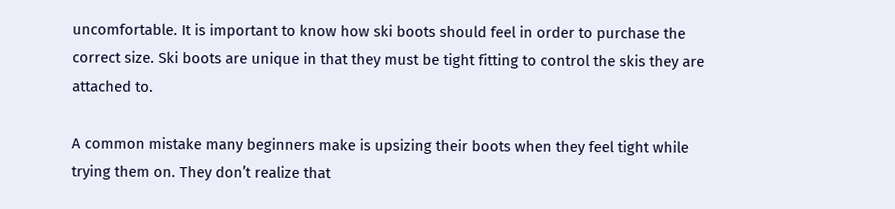uncomfortable. It is important to know how ski boots should feel in order to purchase the correct size. Ski boots are unique in that they must be tight fitting to control the skis they are attached to.

A common mistake many beginners make is upsizing their boots when they feel tight while trying them on. They don’t realize that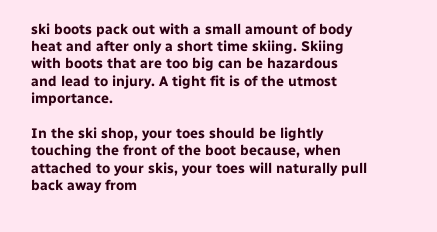ski boots pack out with a small amount of body heat and after only a short time skiing. Skiing with boots that are too big can be hazardous and lead to injury. A tight fit is of the utmost importance.

In the ski shop, your toes should be lightly touching the front of the boot because, when attached to your skis, your toes will naturally pull back away from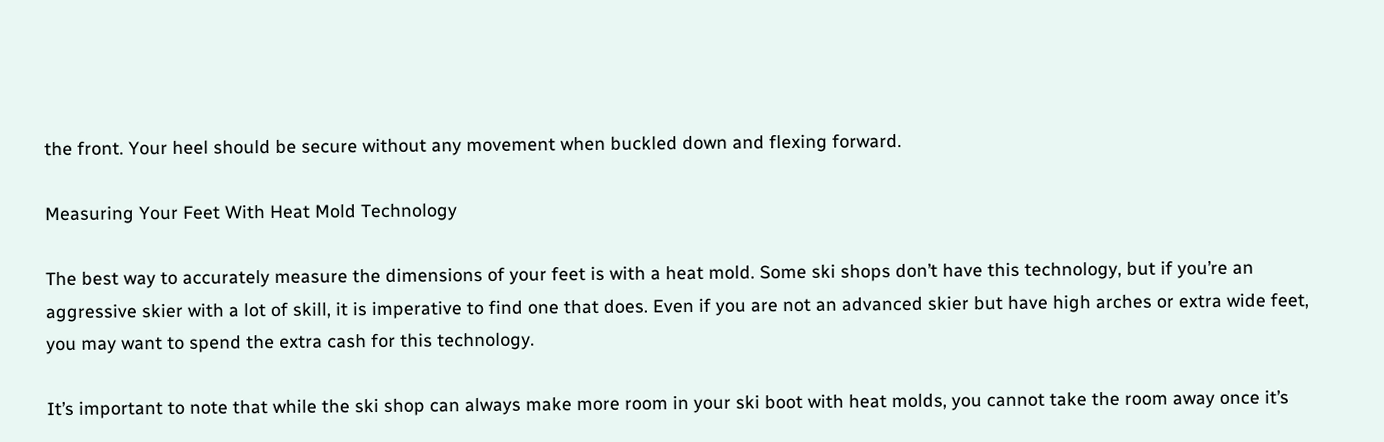the front. Your heel should be secure without any movement when buckled down and flexing forward.

Measuring Your Feet With Heat Mold Technology

The best way to accurately measure the dimensions of your feet is with a heat mold. Some ski shops don’t have this technology, but if you’re an aggressive skier with a lot of skill, it is imperative to find one that does. Even if you are not an advanced skier but have high arches or extra wide feet, you may want to spend the extra cash for this technology.

It’s important to note that while the ski shop can always make more room in your ski boot with heat molds, you cannot take the room away once it’s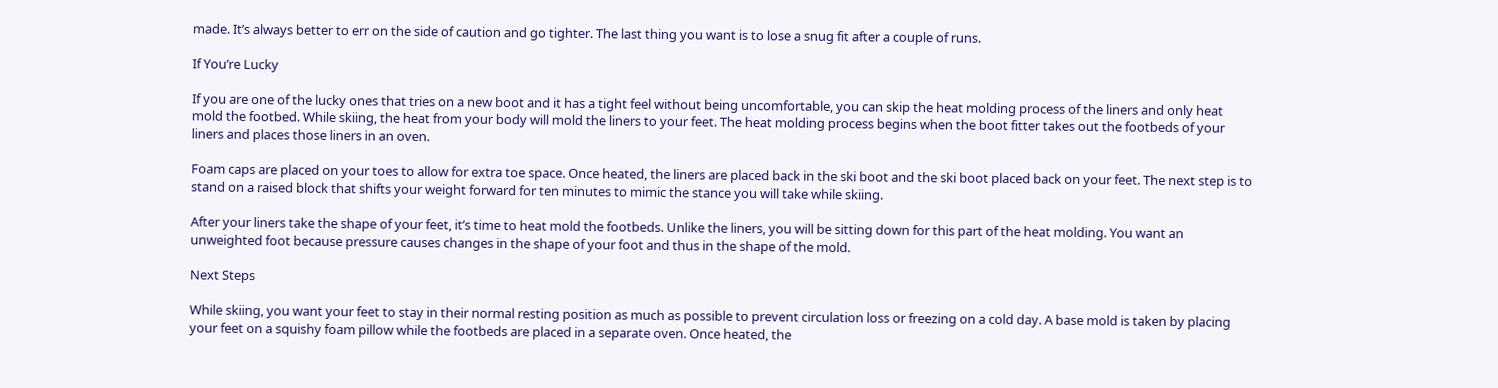made. It’s always better to err on the side of caution and go tighter. The last thing you want is to lose a snug fit after a couple of runs.

If You’re Lucky

If you are one of the lucky ones that tries on a new boot and it has a tight feel without being uncomfortable, you can skip the heat molding process of the liners and only heat mold the footbed. While skiing, the heat from your body will mold the liners to your feet. The heat molding process begins when the boot fitter takes out the footbeds of your liners and places those liners in an oven.

Foam caps are placed on your toes to allow for extra toe space. Once heated, the liners are placed back in the ski boot and the ski boot placed back on your feet. The next step is to stand on a raised block that shifts your weight forward for ten minutes to mimic the stance you will take while skiing.

After your liners take the shape of your feet, it’s time to heat mold the footbeds. Unlike the liners, you will be sitting down for this part of the heat molding. You want an unweighted foot because pressure causes changes in the shape of your foot and thus in the shape of the mold.

Next Steps

While skiing, you want your feet to stay in their normal resting position as much as possible to prevent circulation loss or freezing on a cold day. A base mold is taken by placing your feet on a squishy foam pillow while the footbeds are placed in a separate oven. Once heated, the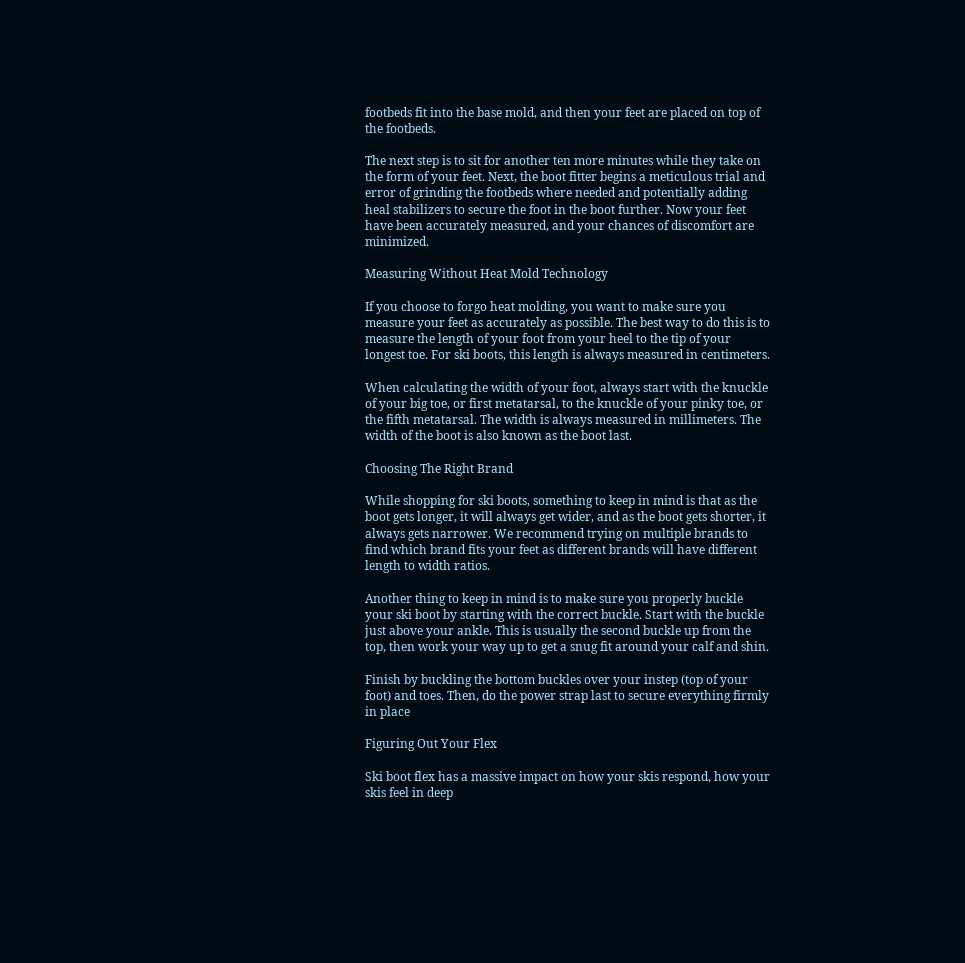footbeds fit into the base mold, and then your feet are placed on top of the footbeds.

The next step is to sit for another ten more minutes while they take on the form of your feet. Next, the boot fitter begins a meticulous trial and error of grinding the footbeds where needed and potentially adding heal stabilizers to secure the foot in the boot further. Now your feet have been accurately measured, and your chances of discomfort are minimized.

Measuring Without Heat Mold Technology

If you choose to forgo heat molding, you want to make sure you measure your feet as accurately as possible. The best way to do this is to measure the length of your foot from your heel to the tip of your longest toe. For ski boots, this length is always measured in centimeters.

When calculating the width of your foot, always start with the knuckle of your big toe, or first metatarsal, to the knuckle of your pinky toe, or the fifth metatarsal. The width is always measured in millimeters. The width of the boot is also known as the boot last.

Choosing The Right Brand

While shopping for ski boots, something to keep in mind is that as the boot gets longer, it will always get wider, and as the boot gets shorter, it always gets narrower. We recommend trying on multiple brands to find which brand fits your feet as different brands will have different length to width ratios.

Another thing to keep in mind is to make sure you properly buckle your ski boot by starting with the correct buckle. Start with the buckle just above your ankle. This is usually the second buckle up from the top, then work your way up to get a snug fit around your calf and shin.

Finish by buckling the bottom buckles over your instep (top of your foot) and toes. Then, do the power strap last to secure everything firmly in place

Figuring Out Your Flex

Ski boot flex has a massive impact on how your skis respond, how your skis feel in deep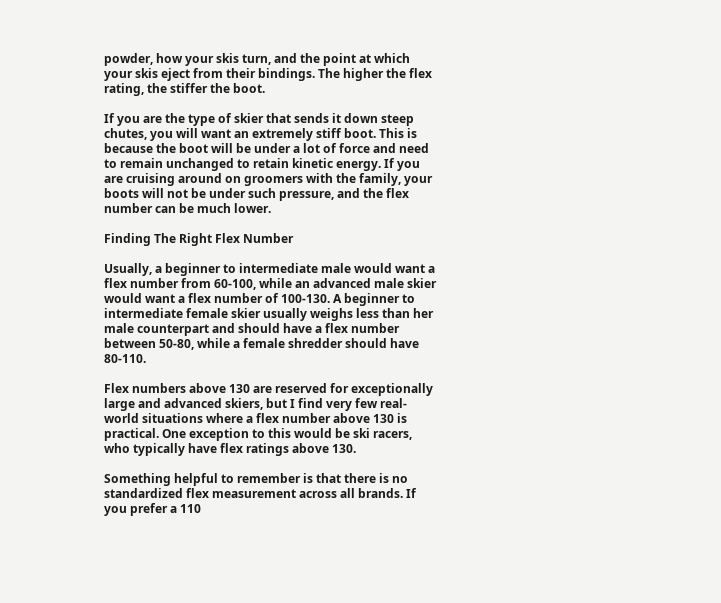powder, how your skis turn, and the point at which your skis eject from their bindings. The higher the flex rating, the stiffer the boot.

If you are the type of skier that sends it down steep chutes, you will want an extremely stiff boot. This is because the boot will be under a lot of force and need to remain unchanged to retain kinetic energy. If you are cruising around on groomers with the family, your boots will not be under such pressure, and the flex number can be much lower.

Finding The Right Flex Number

Usually, a beginner to intermediate male would want a flex number from 60-100, while an advanced male skier would want a flex number of 100-130. A beginner to intermediate female skier usually weighs less than her male counterpart and should have a flex number between 50-80, while a female shredder should have 80-110.

Flex numbers above 130 are reserved for exceptionally large and advanced skiers, but I find very few real-world situations where a flex number above 130 is practical. One exception to this would be ski racers, who typically have flex ratings above 130.

Something helpful to remember is that there is no standardized flex measurement across all brands. If you prefer a 110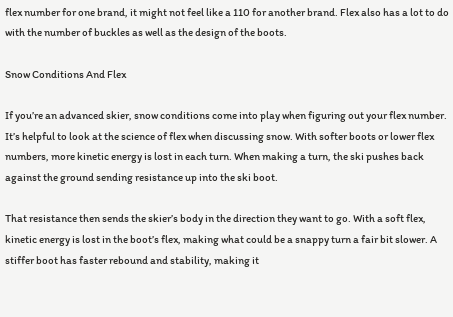flex number for one brand, it might not feel like a 110 for another brand. Flex also has a lot to do with the number of buckles as well as the design of the boots.

Snow Conditions And Flex

If you’re an advanced skier, snow conditions come into play when figuring out your flex number. It’s helpful to look at the science of flex when discussing snow. With softer boots or lower flex numbers, more kinetic energy is lost in each turn. When making a turn, the ski pushes back against the ground sending resistance up into the ski boot.

That resistance then sends the skier’s body in the direction they want to go. With a soft flex, kinetic energy is lost in the boot’s flex, making what could be a snappy turn a fair bit slower. A stiffer boot has faster rebound and stability, making it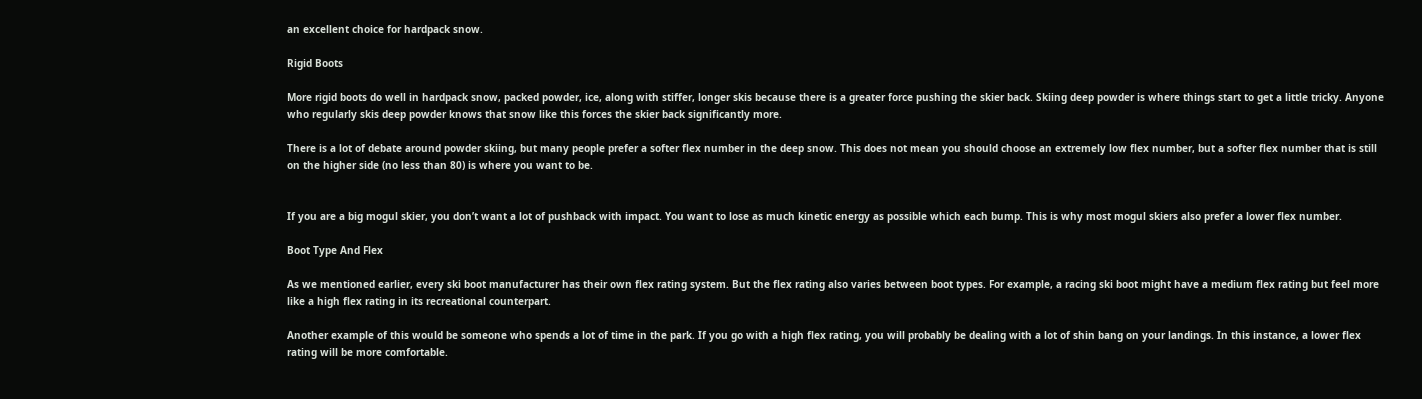an excellent choice for hardpack snow.

Rigid Boots

More rigid boots do well in hardpack snow, packed powder, ice, along with stiffer, longer skis because there is a greater force pushing the skier back. Skiing deep powder is where things start to get a little tricky. Anyone who regularly skis deep powder knows that snow like this forces the skier back significantly more.

There is a lot of debate around powder skiing, but many people prefer a softer flex number in the deep snow. This does not mean you should choose an extremely low flex number, but a softer flex number that is still on the higher side (no less than 80) is where you want to be.


If you are a big mogul skier, you don’t want a lot of pushback with impact. You want to lose as much kinetic energy as possible which each bump. This is why most mogul skiers also prefer a lower flex number.

Boot Type And Flex

As we mentioned earlier, every ski boot manufacturer has their own flex rating system. But the flex rating also varies between boot types. For example, a racing ski boot might have a medium flex rating but feel more like a high flex rating in its recreational counterpart.

Another example of this would be someone who spends a lot of time in the park. If you go with a high flex rating, you will probably be dealing with a lot of shin bang on your landings. In this instance, a lower flex rating will be more comfortable.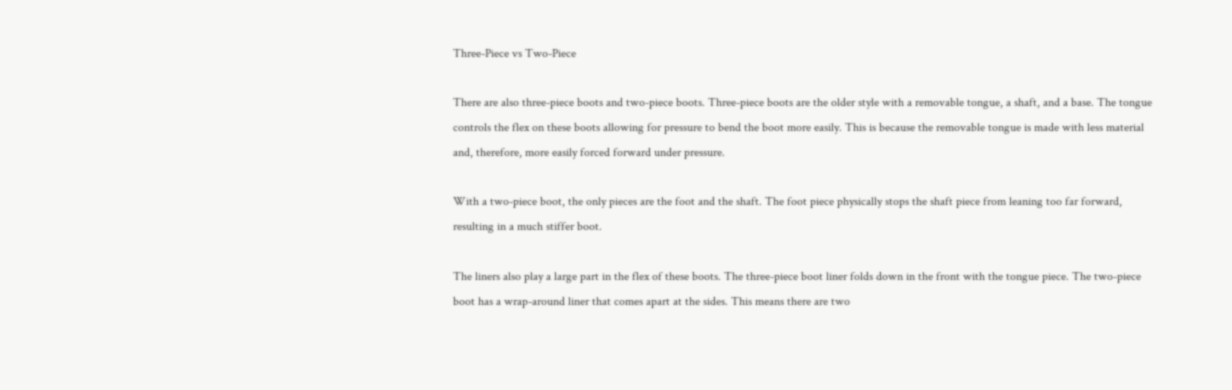Three-Piece vs Two-Piece

There are also three-piece boots and two-piece boots. Three-piece boots are the older style with a removable tongue, a shaft, and a base. The tongue controls the flex on these boots allowing for pressure to bend the boot more easily. This is because the removable tongue is made with less material and, therefore, more easily forced forward under pressure.

With a two-piece boot, the only pieces are the foot and the shaft. The foot piece physically stops the shaft piece from leaning too far forward, resulting in a much stiffer boot.

The liners also play a large part in the flex of these boots. The three-piece boot liner folds down in the front with the tongue piece. The two-piece boot has a wrap-around liner that comes apart at the sides. This means there are two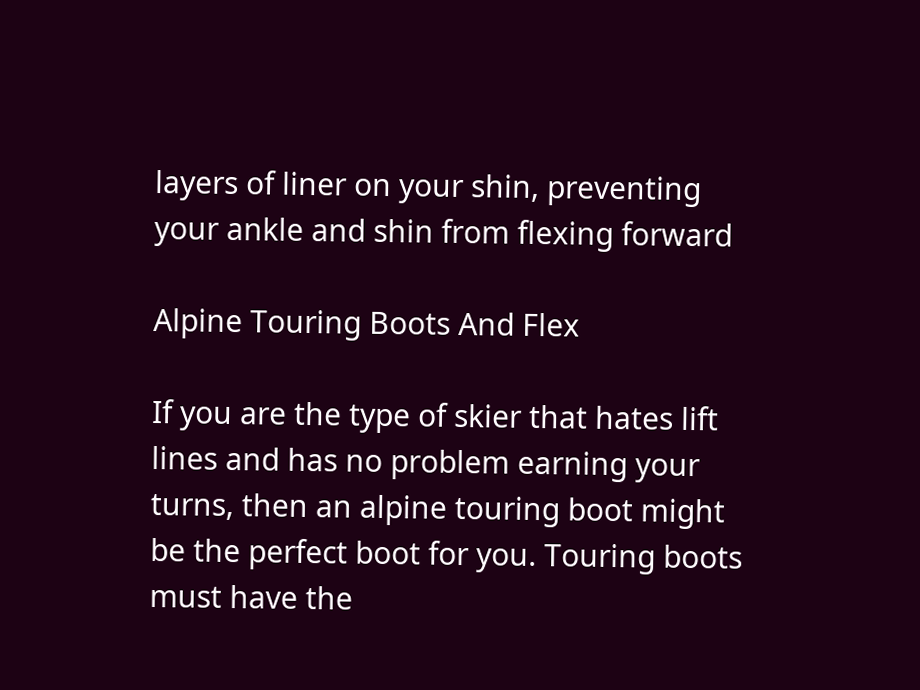layers of liner on your shin, preventing your ankle and shin from flexing forward

Alpine Touring Boots And Flex

If you are the type of skier that hates lift lines and has no problem earning your turns, then an alpine touring boot might be the perfect boot for you. Touring boots must have the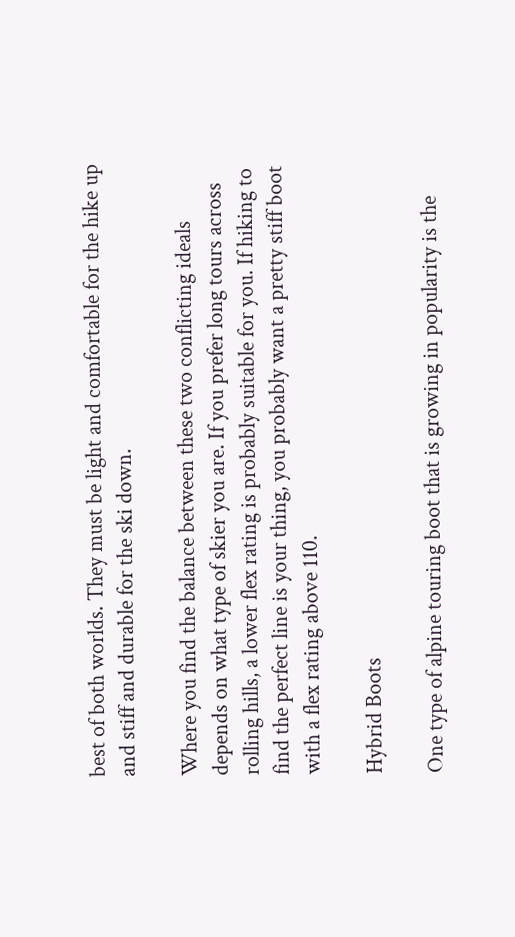best of both worlds. They must be light and comfortable for the hike up and stiff and durable for the ski down.

Where you find the balance between these two conflicting ideals depends on what type of skier you are. If you prefer long tours across rolling hills, a lower flex rating is probably suitable for you. If hiking to find the perfect line is your thing, you probably want a pretty stiff boot with a flex rating above 110.

Hybrid Boots

One type of alpine touring boot that is growing in popularity is the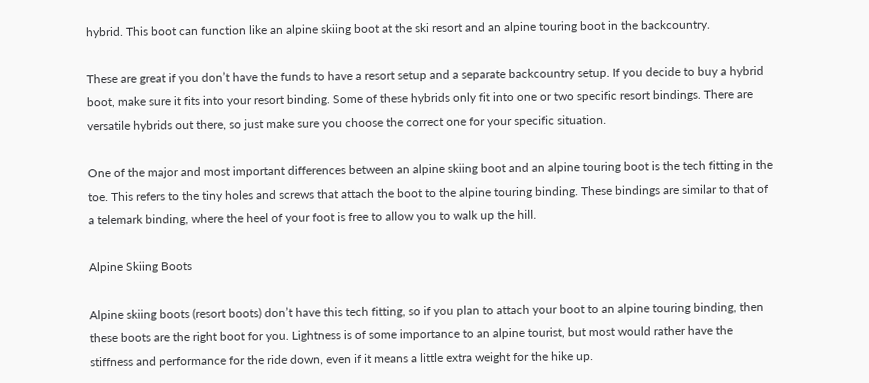hybrid. This boot can function like an alpine skiing boot at the ski resort and an alpine touring boot in the backcountry.

These are great if you don’t have the funds to have a resort setup and a separate backcountry setup. If you decide to buy a hybrid boot, make sure it fits into your resort binding. Some of these hybrids only fit into one or two specific resort bindings. There are versatile hybrids out there, so just make sure you choose the correct one for your specific situation.

One of the major and most important differences between an alpine skiing boot and an alpine touring boot is the tech fitting in the toe. This refers to the tiny holes and screws that attach the boot to the alpine touring binding. These bindings are similar to that of a telemark binding, where the heel of your foot is free to allow you to walk up the hill.

Alpine Skiing Boots

Alpine skiing boots (resort boots) don’t have this tech fitting, so if you plan to attach your boot to an alpine touring binding, then these boots are the right boot for you. Lightness is of some importance to an alpine tourist, but most would rather have the stiffness and performance for the ride down, even if it means a little extra weight for the hike up.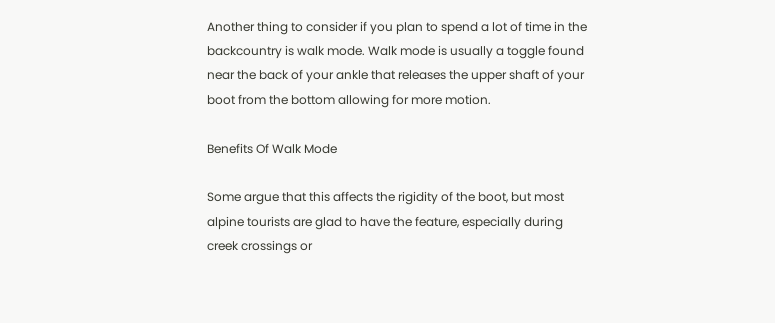Another thing to consider if you plan to spend a lot of time in the backcountry is walk mode. Walk mode is usually a toggle found near the back of your ankle that releases the upper shaft of your boot from the bottom allowing for more motion.

Benefits Of Walk Mode

Some argue that this affects the rigidity of the boot, but most alpine tourists are glad to have the feature, especially during creek crossings or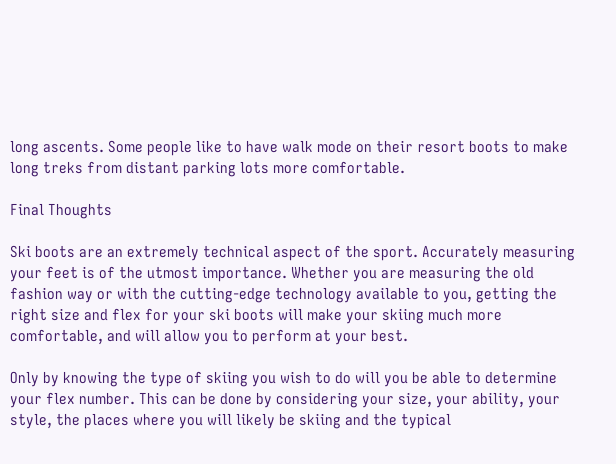long ascents. Some people like to have walk mode on their resort boots to make long treks from distant parking lots more comfortable.

Final Thoughts

Ski boots are an extremely technical aspect of the sport. Accurately measuring your feet is of the utmost importance. Whether you are measuring the old fashion way or with the cutting-edge technology available to you, getting the right size and flex for your ski boots will make your skiing much more comfortable, and will allow you to perform at your best.

Only by knowing the type of skiing you wish to do will you be able to determine your flex number. This can be done by considering your size, your ability, your style, the places where you will likely be skiing and the typical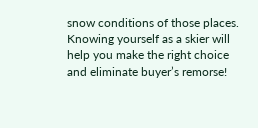snow conditions of those places. Knowing yourself as a skier will help you make the right choice and eliminate buyer’s remorse!